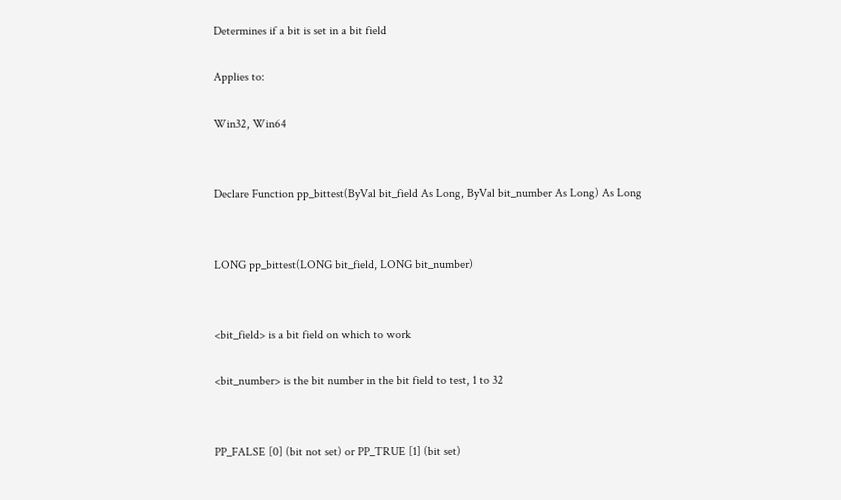Determines if a bit is set in a bit field

Applies to:

Win32, Win64


Declare Function pp_bittest(ByVal bit_field As Long, ByVal bit_number As Long) As Long


LONG pp_bittest(LONG bit_field, LONG bit_number)


<bit_field> is a bit field on which to work

<bit_number> is the bit number in the bit field to test, 1 to 32


PP_FALSE [0] (bit not set) or PP_TRUE [1] (bit set)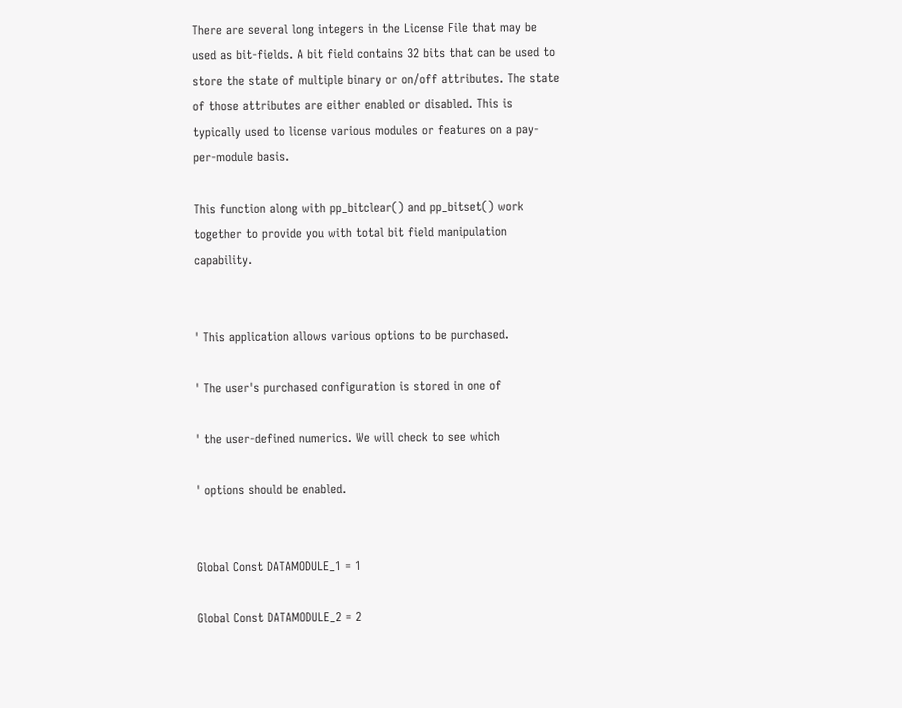There are several long integers in the License File that may be used as bit-fields. A bit field contains 32 bits that can be used to store the state of multiple binary or on/off attributes. The state of those attributes are either enabled or disabled. This is typically used to license various modules or features on a pay-per-module basis.

This function along with pp_bitclear() and pp_bitset() work together to provide you with total bit field manipulation capability.


' This application allows various options to be purchased.

' The user's purchased configuration is stored in one of

' the user-defined numerics. We will check to see which

' options should be enabled.


Global Const DATAMODULE_1 = 1

Global Const DATAMODULE_2 = 2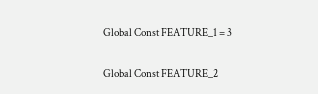Global Const FEATURE_1 = 3

Global Const FEATURE_2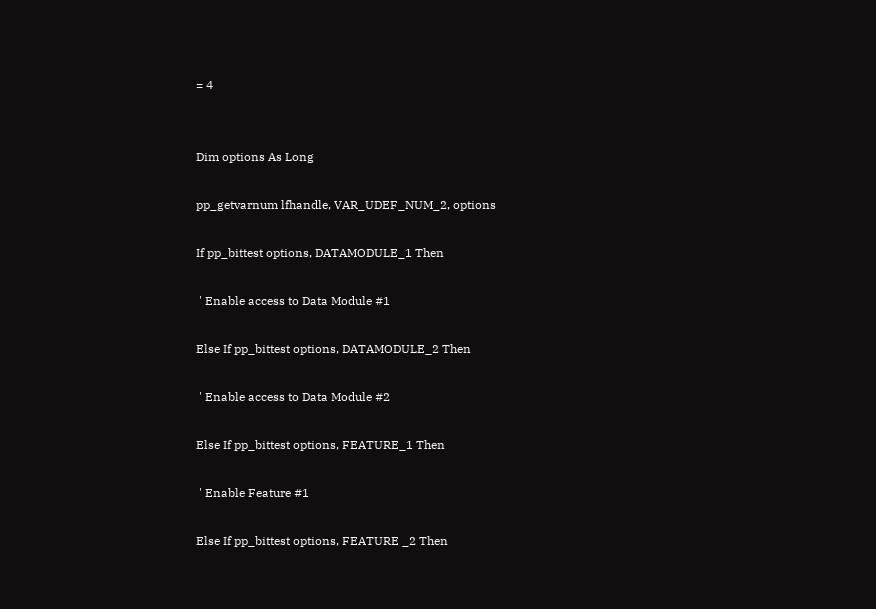= 4


Dim options As Long

pp_getvarnum lfhandle, VAR_UDEF_NUM_2, options

If pp_bittest options, DATAMODULE_1 Then

 ' Enable access to Data Module #1

Else If pp_bittest options, DATAMODULE_2 Then

 ' Enable access to Data Module #2

Else If pp_bittest options, FEATURE_1 Then

 ' Enable Feature #1

Else If pp_bittest options, FEATURE _2 Then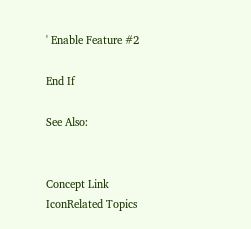' Enable Feature #2

End If

See Also:


Concept Link IconRelated Topics